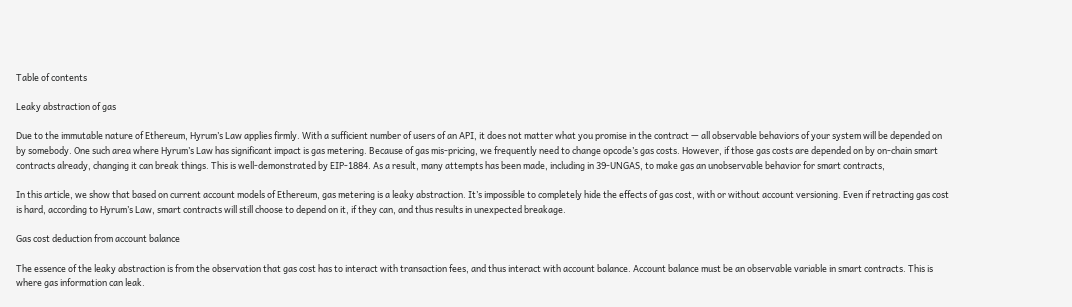Table of contents

Leaky abstraction of gas

Due to the immutable nature of Ethereum, Hyrum’s Law applies firmly. With a sufficient number of users of an API, it does not matter what you promise in the contract — all observable behaviors of your system will be depended on by somebody. One such area where Hyrum’s Law has significant impact is gas metering. Because of gas mis-pricing, we frequently need to change opcode’s gas costs. However, if those gas costs are depended on by on-chain smart contracts already, changing it can break things. This is well-demonstrated by EIP-1884. As a result, many attempts has been made, including in 39-UNGAS, to make gas an unobservable behavior for smart contracts,

In this article, we show that based on current account models of Ethereum, gas metering is a leaky abstraction. It’s impossible to completely hide the effects of gas cost, with or without account versioning. Even if retracting gas cost is hard, according to Hyrum’s Law, smart contracts will still choose to depend on it, if they can, and thus results in unexpected breakage.

Gas cost deduction from account balance

The essence of the leaky abstraction is from the observation that gas cost has to interact with transaction fees, and thus interact with account balance. Account balance must be an observable variable in smart contracts. This is where gas information can leak.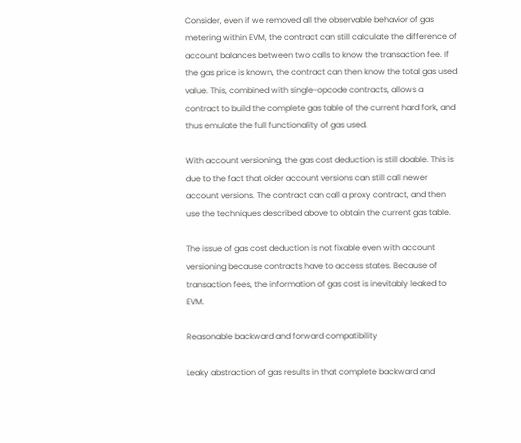Consider, even if we removed all the observable behavior of gas metering within EVM, the contract can still calculate the difference of account balances between two calls to know the transaction fee. If the gas price is known, the contract can then know the total gas used value. This, combined with single-opcode contracts, allows a contract to build the complete gas table of the current hard fork, and thus emulate the full functionality of gas used.

With account versioning, the gas cost deduction is still doable. This is due to the fact that older account versions can still call newer account versions. The contract can call a proxy contract, and then use the techniques described above to obtain the current gas table.

The issue of gas cost deduction is not fixable even with account versioning because contracts have to access states. Because of transaction fees, the information of gas cost is inevitably leaked to EVM.

Reasonable backward and forward compatibility

Leaky abstraction of gas results in that complete backward and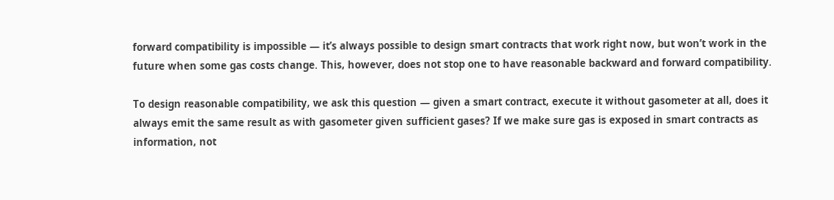forward compatibility is impossible — it’s always possible to design smart contracts that work right now, but won’t work in the future when some gas costs change. This, however, does not stop one to have reasonable backward and forward compatibility.

To design reasonable compatibility, we ask this question — given a smart contract, execute it without gasometer at all, does it always emit the same result as with gasometer given sufficient gases? If we make sure gas is exposed in smart contracts as information, not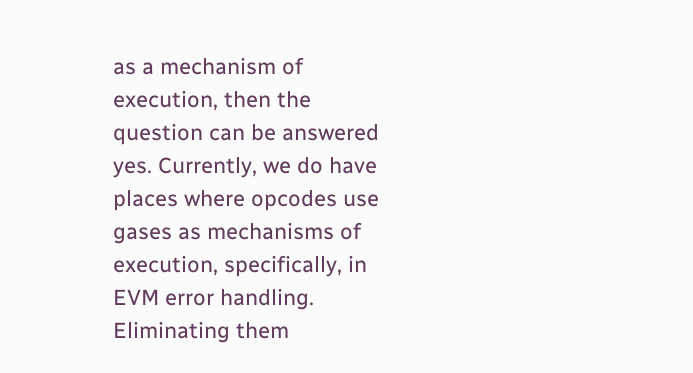as a mechanism of execution, then the question can be answered yes. Currently, we do have places where opcodes use gases as mechanisms of execution, specifically, in EVM error handling. Eliminating them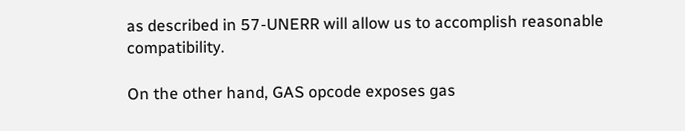as described in 57-UNERR will allow us to accomplish reasonable compatibility.

On the other hand, GAS opcode exposes gas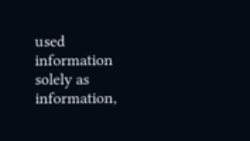used information solely as information,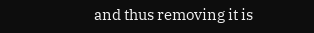and thus removing it is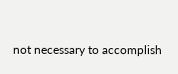not necessary to accomplish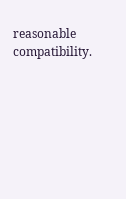reasonable compatibility.